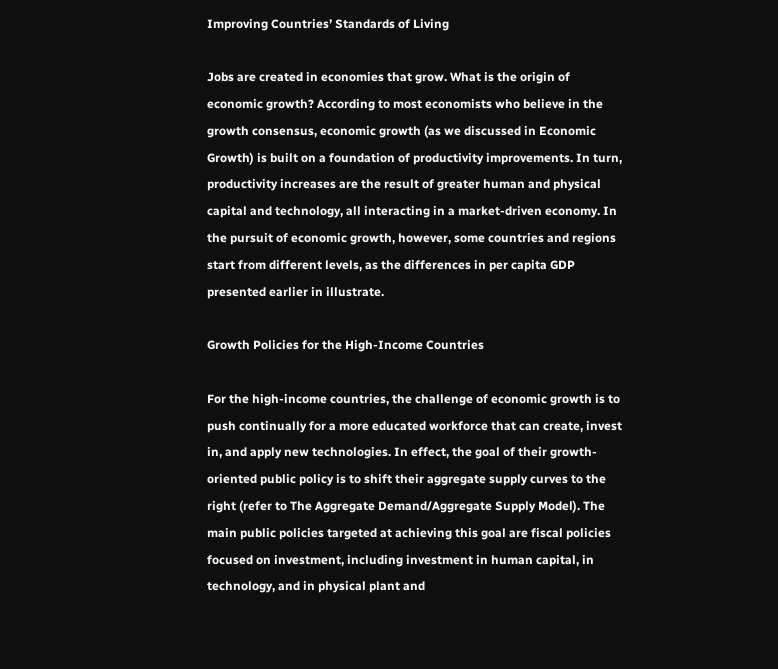Improving Countries’ Standards of Living

Jobs are created in economies that grow. What is the origin of economic growth? According to most economists who believe in the growth consensus, economic growth (as we discussed in Economic Growth) is built on a foundation of productivity improvements. In turn, productivity increases are the result of greater human and physical capital and technology, all interacting in a market-driven economy. In the pursuit of economic growth, however, some countries and regions start from different levels, as the differences in per capita GDP presented earlier in illustrate.

Growth Policies for the High-Income Countries

For the high-income countries, the challenge of economic growth is to push continually for a more educated workforce that can create, invest in, and apply new technologies. In effect, the goal of their growth-oriented public policy is to shift their aggregate supply curves to the right (refer to The Aggregate Demand/Aggregate Supply Model). The main public policies targeted at achieving this goal are fiscal policies focused on investment, including investment in human capital, in technology, and in physical plant and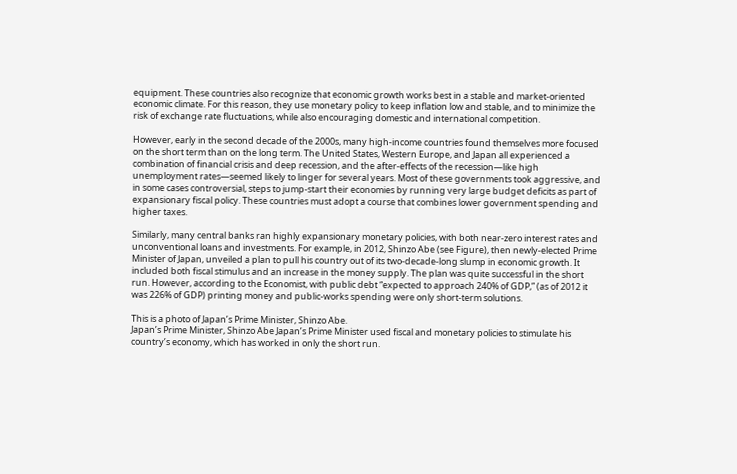equipment. These countries also recognize that economic growth works best in a stable and market-oriented economic climate. For this reason, they use monetary policy to keep inflation low and stable, and to minimize the risk of exchange rate fluctuations, while also encouraging domestic and international competition.

However, early in the second decade of the 2000s, many high-income countries found themselves more focused on the short term than on the long term. The United States, Western Europe, and Japan all experienced a combination of financial crisis and deep recession, and the after-effects of the recession—like high unemployment rates—seemed likely to linger for several years. Most of these governments took aggressive, and in some cases controversial, steps to jump-start their economies by running very large budget deficits as part of expansionary fiscal policy. These countries must adopt a course that combines lower government spending and higher taxes.

Similarly, many central banks ran highly expansionary monetary policies, with both near-zero interest rates and unconventional loans and investments. For example, in 2012, Shinzo Abe (see Figure), then newly-elected Prime Minister of Japan, unveiled a plan to pull his country out of its two-decade-long slump in economic growth. It included both fiscal stimulus and an increase in the money supply. The plan was quite successful in the short run. However, according to the Economist, with public debt “expected to approach 240% of GDP,” (as of 2012 it was 226% of GDP) printing money and public-works spending were only short-term solutions.

This is a photo of Japan’s Prime Minister, Shinzo Abe.
Japan’s Prime Minister, Shinzo Abe Japan’s Prime Minister used fiscal and monetary policies to stimulate his country’s economy, which has worked in only the short run.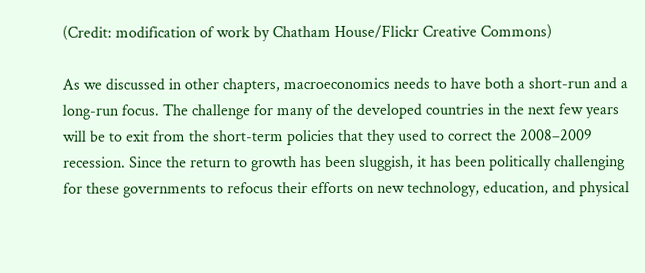(Credit: modification of work by Chatham House/Flickr Creative Commons)

As we discussed in other chapters, macroeconomics needs to have both a short-run and a long-run focus. The challenge for many of the developed countries in the next few years will be to exit from the short-term policies that they used to correct the 2008–2009 recession. Since the return to growth has been sluggish, it has been politically challenging for these governments to refocus their efforts on new technology, education, and physical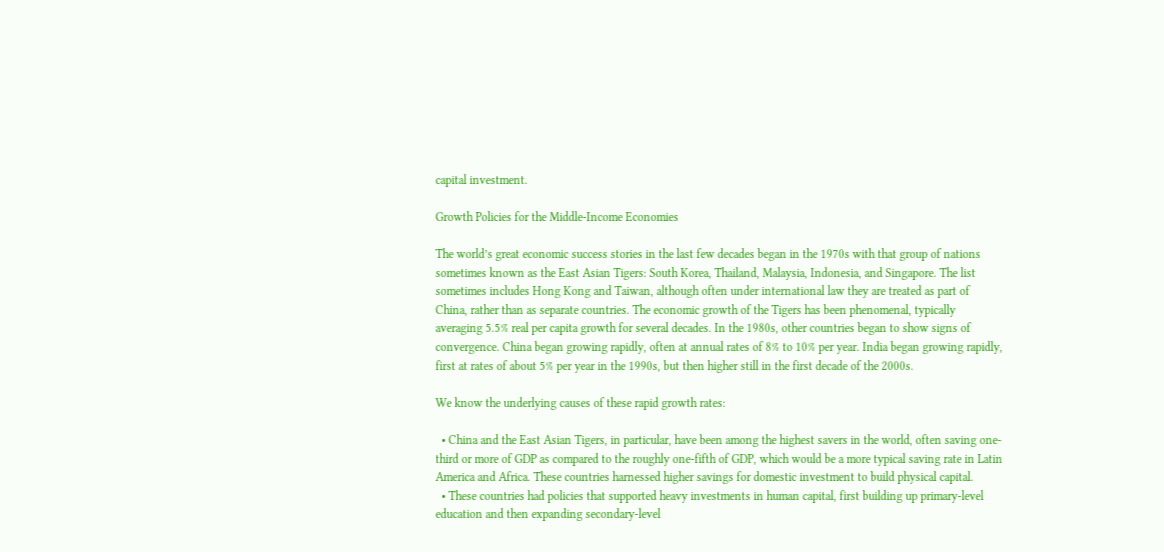capital investment.

Growth Policies for the Middle-Income Economies

The world’s great economic success stories in the last few decades began in the 1970s with that group of nations sometimes known as the East Asian Tigers: South Korea, Thailand, Malaysia, Indonesia, and Singapore. The list sometimes includes Hong Kong and Taiwan, although often under international law they are treated as part of China, rather than as separate countries. The economic growth of the Tigers has been phenomenal, typically averaging 5.5% real per capita growth for several decades. In the 1980s, other countries began to show signs of convergence. China began growing rapidly, often at annual rates of 8% to 10% per year. India began growing rapidly, first at rates of about 5% per year in the 1990s, but then higher still in the first decade of the 2000s.

We know the underlying causes of these rapid growth rates:

  • China and the East Asian Tigers, in particular, have been among the highest savers in the world, often saving one-third or more of GDP as compared to the roughly one-fifth of GDP, which would be a more typical saving rate in Latin America and Africa. These countries harnessed higher savings for domestic investment to build physical capital.
  • These countries had policies that supported heavy investments in human capital, first building up primary-level education and then expanding secondary-level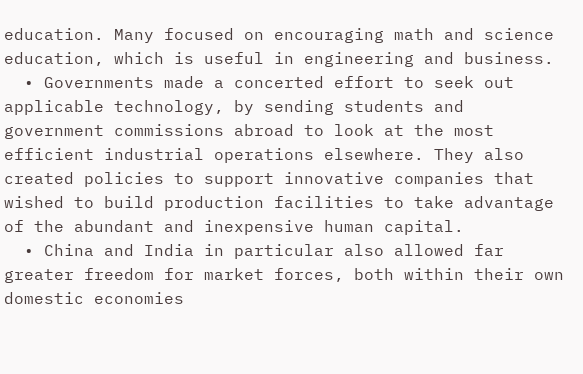education. Many focused on encouraging math and science education, which is useful in engineering and business.
  • Governments made a concerted effort to seek out applicable technology, by sending students and government commissions abroad to look at the most efficient industrial operations elsewhere. They also created policies to support innovative companies that wished to build production facilities to take advantage of the abundant and inexpensive human capital.
  • China and India in particular also allowed far greater freedom for market forces, both within their own domestic economies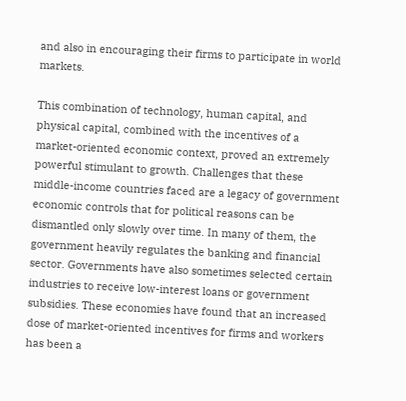and also in encouraging their firms to participate in world markets.

This combination of technology, human capital, and physical capital, combined with the incentives of a market-oriented economic context, proved an extremely powerful stimulant to growth. Challenges that these middle-income countries faced are a legacy of government economic controls that for political reasons can be dismantled only slowly over time. In many of them, the government heavily regulates the banking and financial sector. Governments have also sometimes selected certain industries to receive low-interest loans or government subsidies. These economies have found that an increased dose of market-oriented incentives for firms and workers has been a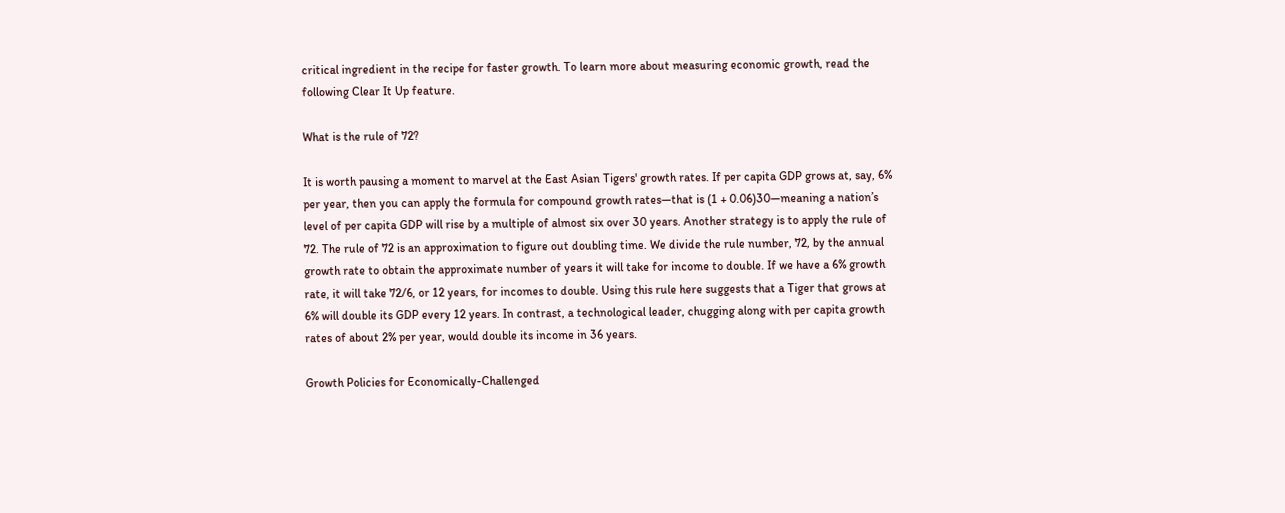critical ingredient in the recipe for faster growth. To learn more about measuring economic growth, read the following Clear It Up feature.

What is the rule of 72?

It is worth pausing a moment to marvel at the East Asian Tigers' growth rates. If per capita GDP grows at, say, 6% per year, then you can apply the formula for compound growth rates—that is (1 + 0.06)30—meaning a nation’s level of per capita GDP will rise by a multiple of almost six over 30 years. Another strategy is to apply the rule of 72. The rule of 72 is an approximation to figure out doubling time. We divide the rule number, 72, by the annual growth rate to obtain the approximate number of years it will take for income to double. If we have a 6% growth rate, it will take 72/6, or 12 years, for incomes to double. Using this rule here suggests that a Tiger that grows at 6% will double its GDP every 12 years. In contrast, a technological leader, chugging along with per capita growth rates of about 2% per year, would double its income in 36 years.

Growth Policies for Economically-Challenged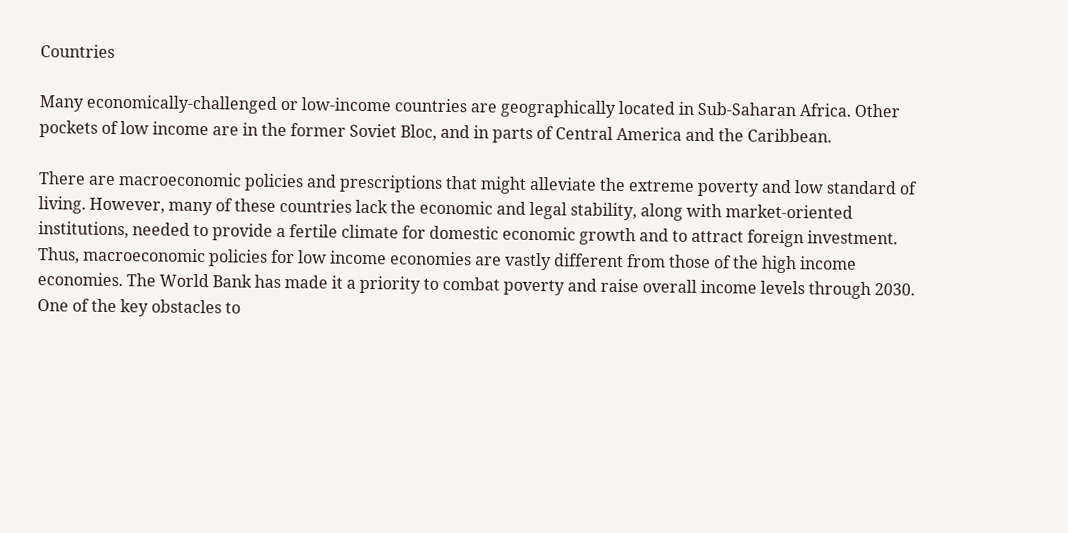Countries

Many economically-challenged or low-income countries are geographically located in Sub-Saharan Africa. Other pockets of low income are in the former Soviet Bloc, and in parts of Central America and the Caribbean.

There are macroeconomic policies and prescriptions that might alleviate the extreme poverty and low standard of living. However, many of these countries lack the economic and legal stability, along with market-oriented institutions, needed to provide a fertile climate for domestic economic growth and to attract foreign investment. Thus, macroeconomic policies for low income economies are vastly different from those of the high income economies. The World Bank has made it a priority to combat poverty and raise overall income levels through 2030. One of the key obstacles to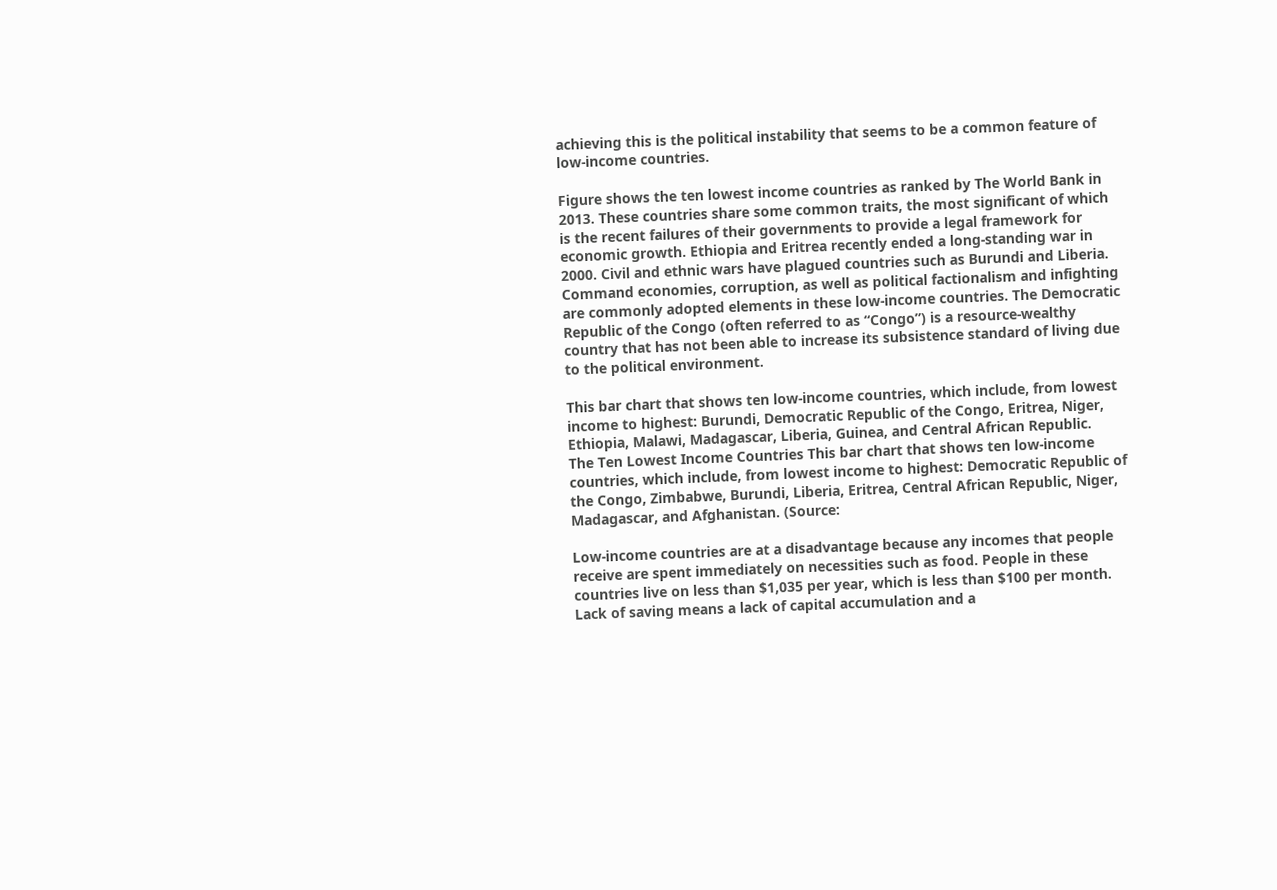achieving this is the political instability that seems to be a common feature of low-income countries.

Figure shows the ten lowest income countries as ranked by The World Bank in 2013. These countries share some common traits, the most significant of which is the recent failures of their governments to provide a legal framework for economic growth. Ethiopia and Eritrea recently ended a long-standing war in 2000. Civil and ethnic wars have plagued countries such as Burundi and Liberia. Command economies, corruption, as well as political factionalism and infighting are commonly adopted elements in these low-income countries. The Democratic Republic of the Congo (often referred to as “Congo”) is a resource-wealthy country that has not been able to increase its subsistence standard of living due to the political environment.

This bar chart that shows ten low-income countries, which include, from lowest income to highest: Burundi, Democratic Republic of the Congo, Eritrea, Niger, Ethiopia, Malawi, Madagascar, Liberia, Guinea, and Central African Republic.
The Ten Lowest Income Countries This bar chart that shows ten low-income countries, which include, from lowest income to highest: Democratic Republic of the Congo, Zimbabwe, Burundi, Liberia, Eritrea, Central African Republic, Niger, Madagascar, and Afghanistan. (Source:

Low-income countries are at a disadvantage because any incomes that people receive are spent immediately on necessities such as food. People in these countries live on less than $1,035 per year, which is less than $100 per month. Lack of saving means a lack of capital accumulation and a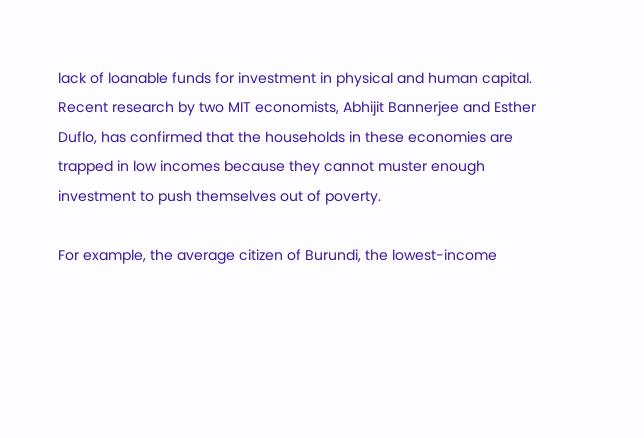lack of loanable funds for investment in physical and human capital. Recent research by two MIT economists, Abhijit Bannerjee and Esther Duflo, has confirmed that the households in these economies are trapped in low incomes because they cannot muster enough investment to push themselves out of poverty.

For example, the average citizen of Burundi, the lowest-income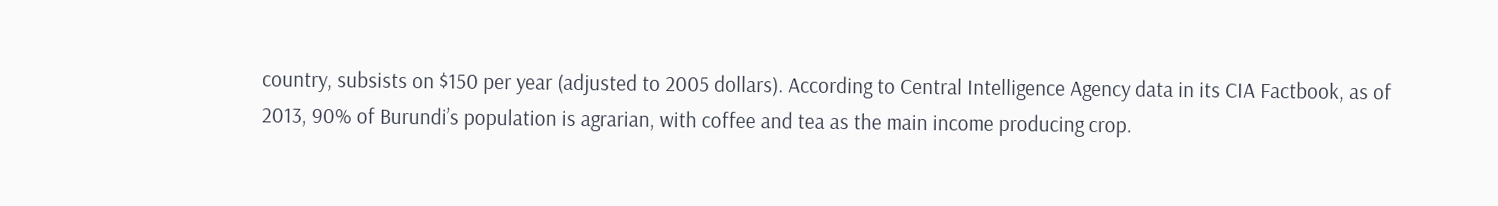country, subsists on $150 per year (adjusted to 2005 dollars). According to Central Intelligence Agency data in its CIA Factbook, as of 2013, 90% of Burundi’s population is agrarian, with coffee and tea as the main income producing crop.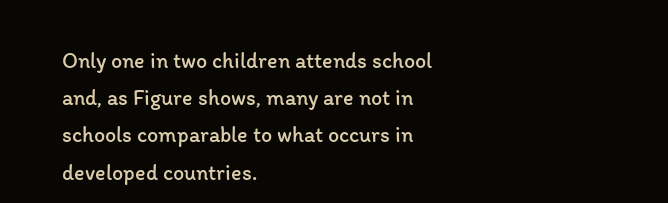Only one in two children attends school and, as Figure shows, many are not in schools comparable to what occurs in developed countries.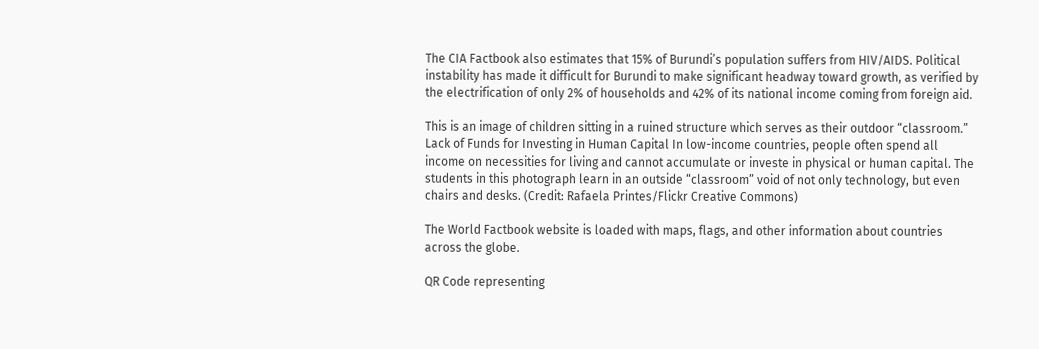The CIA Factbook also estimates that 15% of Burundi’s population suffers from HIV/AIDS. Political instability has made it difficult for Burundi to make significant headway toward growth, as verified by the electrification of only 2% of households and 42% of its national income coming from foreign aid.

This is an image of children sitting in a ruined structure which serves as their outdoor “classroom.”
Lack of Funds for Investing in Human Capital In low-income countries, people often spend all income on necessities for living and cannot accumulate or investe in physical or human capital. The students in this photograph learn in an outside “classroom” void of not only technology, but even chairs and desks. (Credit: Rafaela Printes/Flickr Creative Commons)

The World Factbook website is loaded with maps, flags, and other information about countries across the globe.

QR Code representing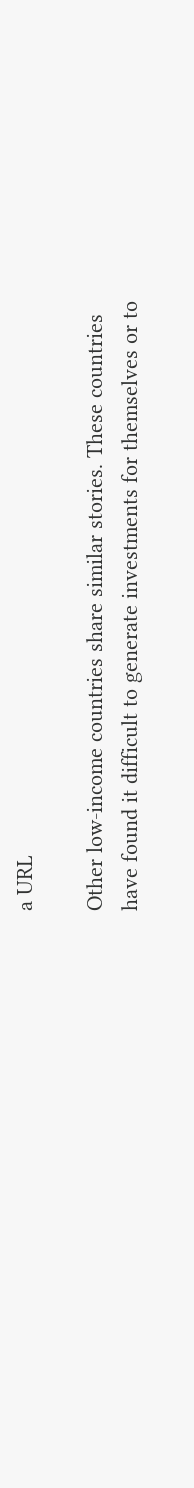a URL

Other low-income countries share similar stories. These countries have found it difficult to generate investments for themselves or to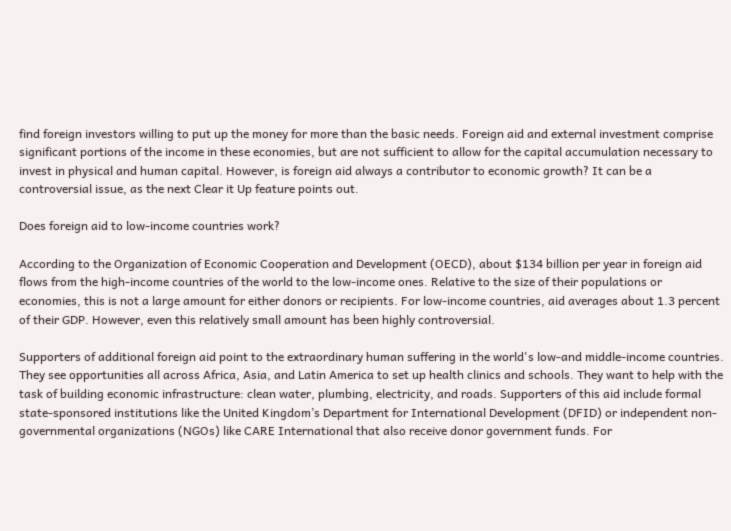find foreign investors willing to put up the money for more than the basic needs. Foreign aid and external investment comprise significant portions of the income in these economies, but are not sufficient to allow for the capital accumulation necessary to invest in physical and human capital. However, is foreign aid always a contributor to economic growth? It can be a controversial issue, as the next Clear it Up feature points out.

Does foreign aid to low-income countries work?

According to the Organization of Economic Cooperation and Development (OECD), about $134 billion per year in foreign aid flows from the high-income countries of the world to the low-income ones. Relative to the size of their populations or economies, this is not a large amount for either donors or recipients. For low-income countries, aid averages about 1.3 percent of their GDP. However, even this relatively small amount has been highly controversial.

Supporters of additional foreign aid point to the extraordinary human suffering in the world's low-and middle-income countries. They see opportunities all across Africa, Asia, and Latin America to set up health clinics and schools. They want to help with the task of building economic infrastructure: clean water, plumbing, electricity, and roads. Supporters of this aid include formal state-sponsored institutions like the United Kingdom’s Department for International Development (DFID) or independent non-governmental organizations (NGOs) like CARE International that also receive donor government funds. For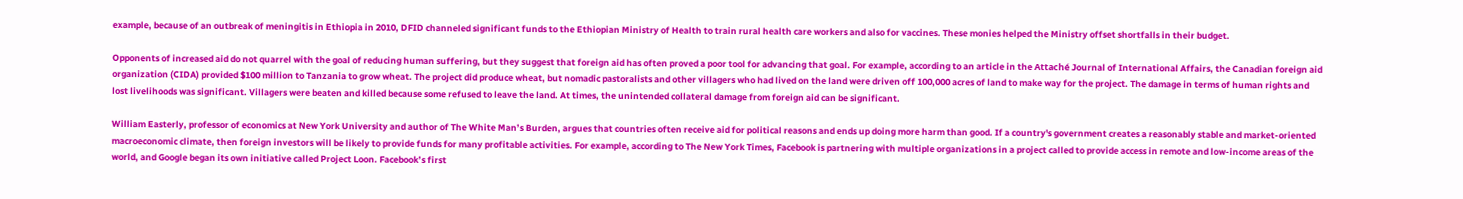example, because of an outbreak of meningitis in Ethiopia in 2010, DFID channeled significant funds to the Ethiopian Ministry of Health to train rural health care workers and also for vaccines. These monies helped the Ministry offset shortfalls in their budget.

Opponents of increased aid do not quarrel with the goal of reducing human suffering, but they suggest that foreign aid has often proved a poor tool for advancing that goal. For example, according to an article in the Attaché Journal of International Affairs, the Canadian foreign aid organization (CIDA) provided $100 million to Tanzania to grow wheat. The project did produce wheat, but nomadic pastoralists and other villagers who had lived on the land were driven off 100,000 acres of land to make way for the project. The damage in terms of human rights and lost livelihoods was significant. Villagers were beaten and killed because some refused to leave the land. At times, the unintended collateral damage from foreign aid can be significant.

William Easterly, professor of economics at New York University and author of The White Man’s Burden, argues that countries often receive aid for political reasons and ends up doing more harm than good. If a country's government creates a reasonably stable and market-oriented macroeconomic climate, then foreign investors will be likely to provide funds for many profitable activities. For example, according to The New York Times, Facebook is partnering with multiple organizations in a project called to provide access in remote and low-income areas of the world, and Google began its own initiative called Project Loon. Facebook’s first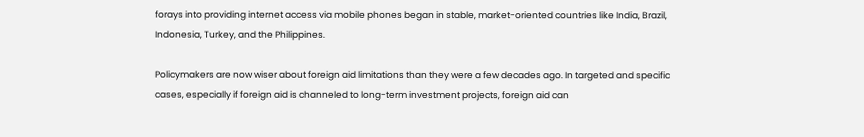forays into providing internet access via mobile phones began in stable, market-oriented countries like India, Brazil, Indonesia, Turkey, and the Philippines.

Policymakers are now wiser about foreign aid limitations than they were a few decades ago. In targeted and specific cases, especially if foreign aid is channeled to long-term investment projects, foreign aid can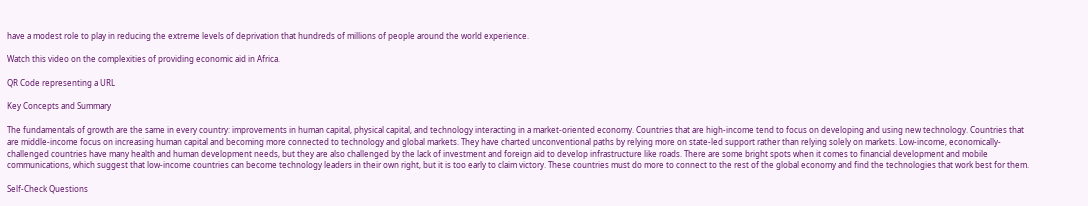have a modest role to play in reducing the extreme levels of deprivation that hundreds of millions of people around the world experience.

Watch this video on the complexities of providing economic aid in Africa.

QR Code representing a URL

Key Concepts and Summary

The fundamentals of growth are the same in every country: improvements in human capital, physical capital, and technology interacting in a market-oriented economy. Countries that are high-income tend to focus on developing and using new technology. Countries that are middle-income focus on increasing human capital and becoming more connected to technology and global markets. They have charted unconventional paths by relying more on state-led support rather than relying solely on markets. Low-income, economically-challenged countries have many health and human development needs, but they are also challenged by the lack of investment and foreign aid to develop infrastructure like roads. There are some bright spots when it comes to financial development and mobile communications, which suggest that low-income countries can become technology leaders in their own right, but it is too early to claim victory. These countries must do more to connect to the rest of the global economy and find the technologies that work best for them.

Self-Check Questions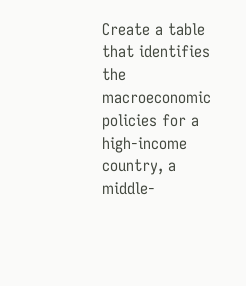Create a table that identifies the macroeconomic policies for a high-income country, a middle-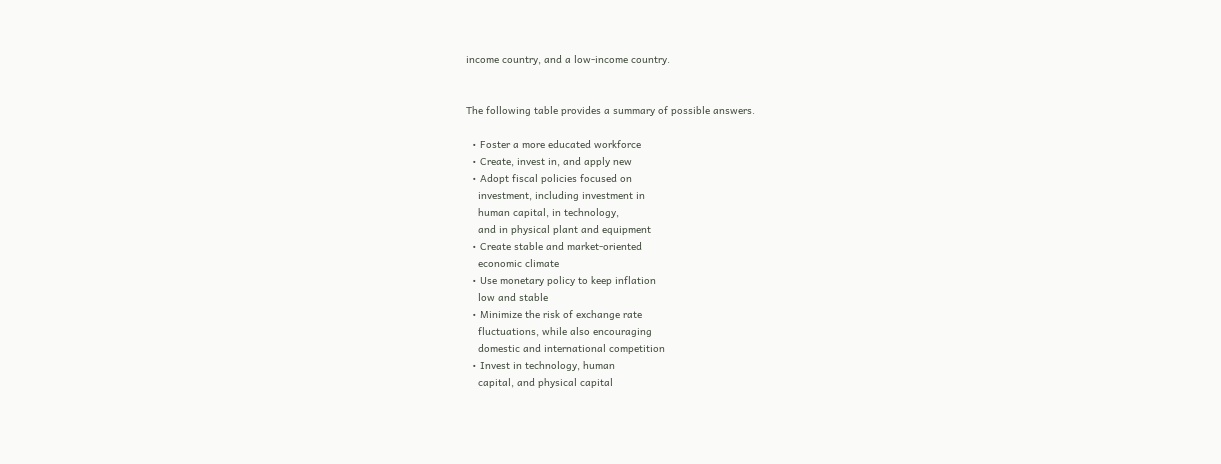income country, and a low-income country.


The following table provides a summary of possible answers.

  • Foster a more educated workforce
  • Create, invest in, and apply new
  • Adopt fiscal policies focused on
    investment, including investment in
    human capital, in technology,
    and in physical plant and equipment
  • Create stable and market-oriented
    economic climate
  • Use monetary policy to keep inflation
    low and stable
  • Minimize the risk of exchange rate
    fluctuations, while also encouraging
    domestic and international competition
  • Invest in technology, human
    capital, and physical capital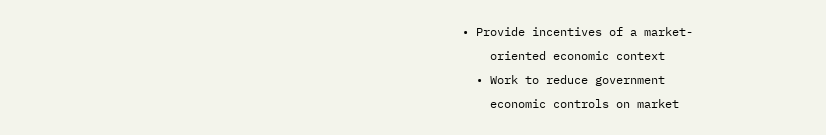• Provide incentives of a market-
    oriented economic context
  • Work to reduce government
    economic controls on market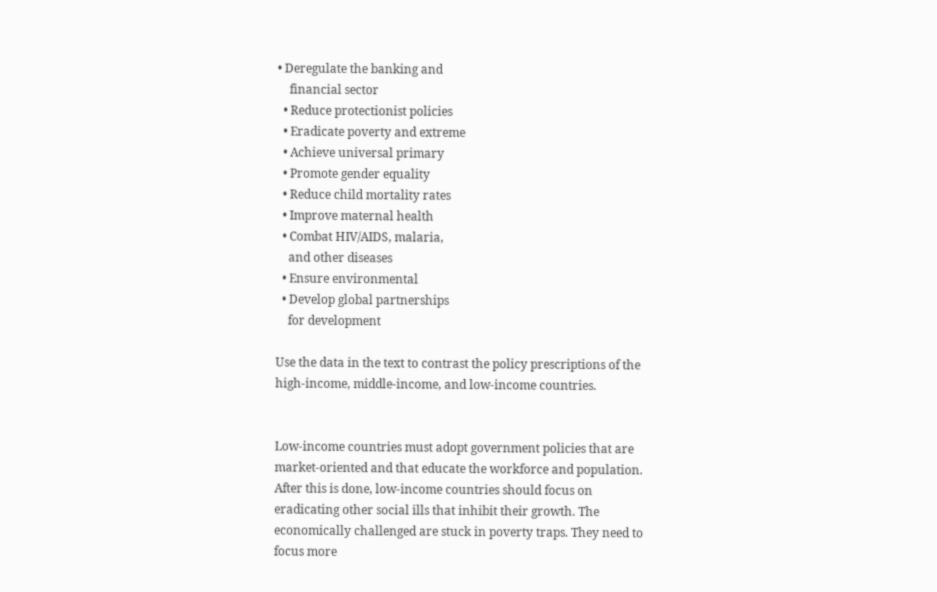• Deregulate the banking and
    financial sector
  • Reduce protectionist policies
  • Eradicate poverty and extreme
  • Achieve universal primary
  • Promote gender equality
  • Reduce child mortality rates
  • Improve maternal health
  • Combat HIV/AIDS, malaria,
    and other diseases
  • Ensure environmental
  • Develop global partnerships
    for development

Use the data in the text to contrast the policy prescriptions of the high-income, middle-income, and low-income countries.


Low-income countries must adopt government policies that are market-oriented and that educate the workforce and population. After this is done, low-income countries should focus on eradicating other social ills that inhibit their growth. The economically challenged are stuck in poverty traps. They need to focus more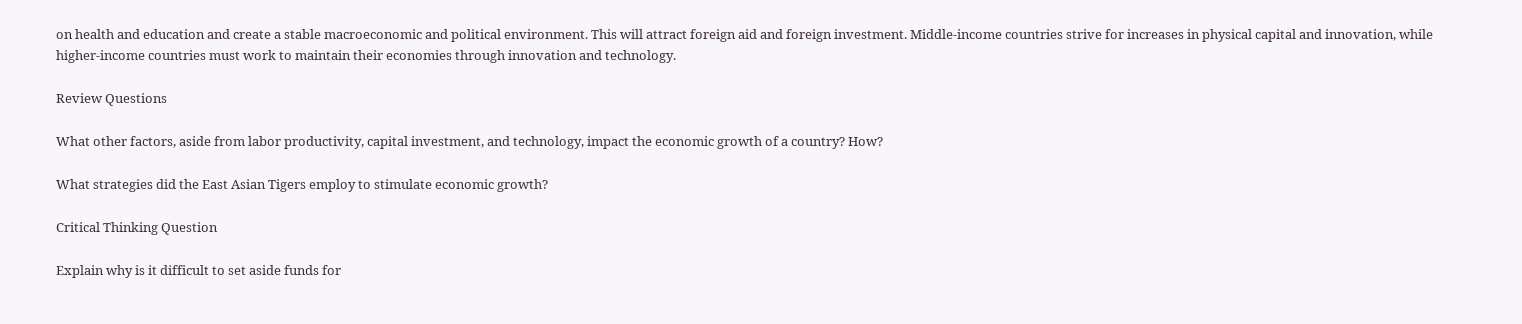on health and education and create a stable macroeconomic and political environment. This will attract foreign aid and foreign investment. Middle-income countries strive for increases in physical capital and innovation, while higher-income countries must work to maintain their economies through innovation and technology.

Review Questions

What other factors, aside from labor productivity, capital investment, and technology, impact the economic growth of a country? How?

What strategies did the East Asian Tigers employ to stimulate economic growth?

Critical Thinking Question

Explain why is it difficult to set aside funds for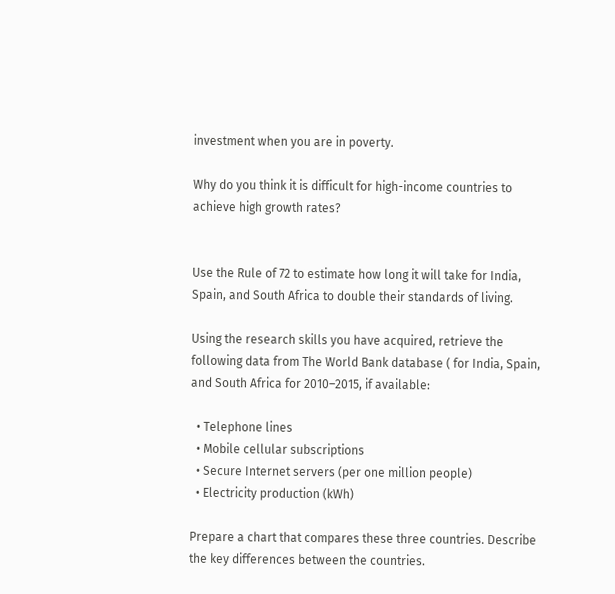investment when you are in poverty.

Why do you think it is difficult for high-income countries to achieve high growth rates?


Use the Rule of 72 to estimate how long it will take for India, Spain, and South Africa to double their standards of living.

Using the research skills you have acquired, retrieve the following data from The World Bank database ( for India, Spain, and South Africa for 2010–2015, if available:

  • Telephone lines
  • Mobile cellular subscriptions
  • Secure Internet servers (per one million people)
  • Electricity production (kWh)

Prepare a chart that compares these three countries. Describe the key differences between the countries.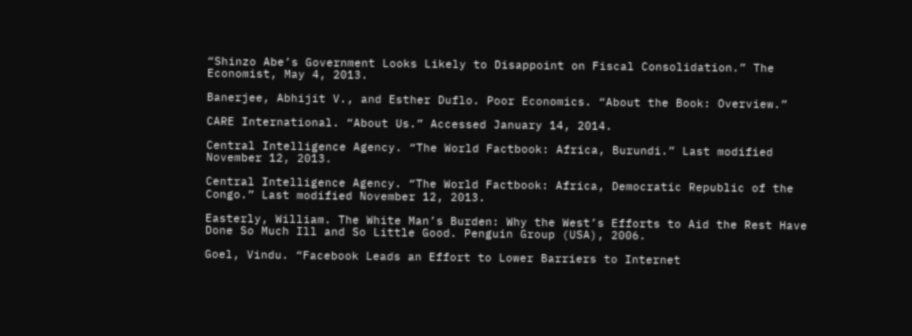“Shinzo Abe’s Government Looks Likely to Disappoint on Fiscal Consolidation.” The Economist, May 4, 2013.

Banerjee, Abhijit V., and Esther Duflo. Poor Economics. “About the Book: Overview.”

CARE International. “About Us.” Accessed January 14, 2014.

Central Intelligence Agency. “The World Factbook: Africa, Burundi.” Last modified November 12, 2013.

Central Intelligence Agency. “The World Factbook: Africa, Democratic Republic of the Congo.” Last modified November 12, 2013.

Easterly, William. The White Man’s Burden: Why the West’s Efforts to Aid the Rest Have Done So Much Ill and So Little Good. Penguin Group (USA), 2006.

Goel, Vindu. “Facebook Leads an Effort to Lower Barriers to Internet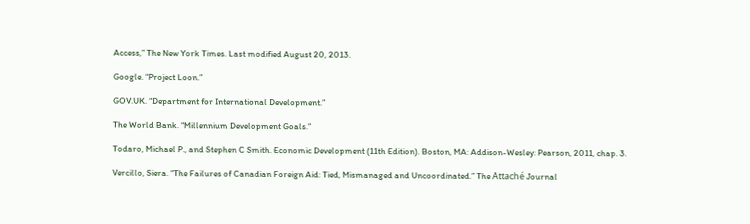Access,” The New York Times. Last modified August 20, 2013.

Google. “Project Loon.”

GOV.UK. “Department for International Development.”

The World Bank. “Millennium Development Goals.”

Todaro, Michael P., and Stephen C Smith. Economic Development (11th Edition). Boston, MA: Addison-Wesley: Pearson, 2011, chap. 3.

Vercillo, Siera. “The Failures of Canadian Foreign Aid: Tied, Mismanaged and Uncoordinated.” The Attaché Journal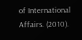of International Affairs. (2010).